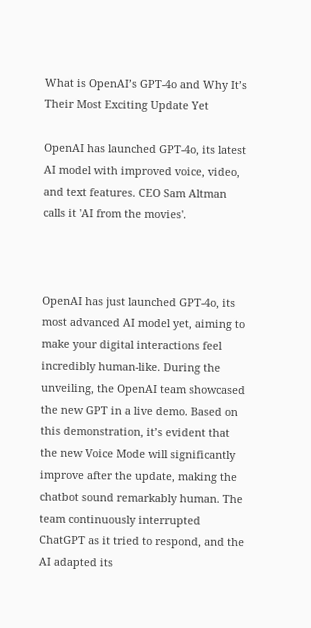What is OpenAI’s GPT-4o and Why It’s Their Most Exciting Update Yet

OpenAI has launched GPT-4o, its latest AI model with improved voice, video, and text features. CEO Sam Altman calls it 'AI from the movies'.



OpenAI has just launched GPT-4o, its most advanced AI model yet, aiming to make your digital interactions feel incredibly human-like. During the unveiling, the OpenAI team showcased the new GPT in a live demo. Based on this demonstration, it’s evident that the new Voice Mode will significantly improve after the update, making the chatbot sound remarkably human. The team continuously interrupted ChatGPT as it tried to respond, and the AI adapted its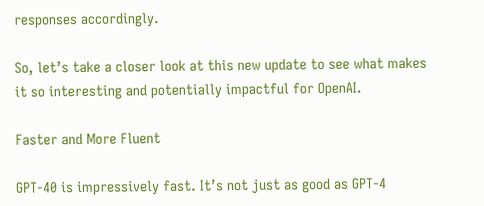responses accordingly.

So, let’s take a closer look at this new update to see what makes it so interesting and potentially impactful for OpenAI.

Faster and More Fluent

GPT-40 is impressively fast. It’s not just as good as GPT-4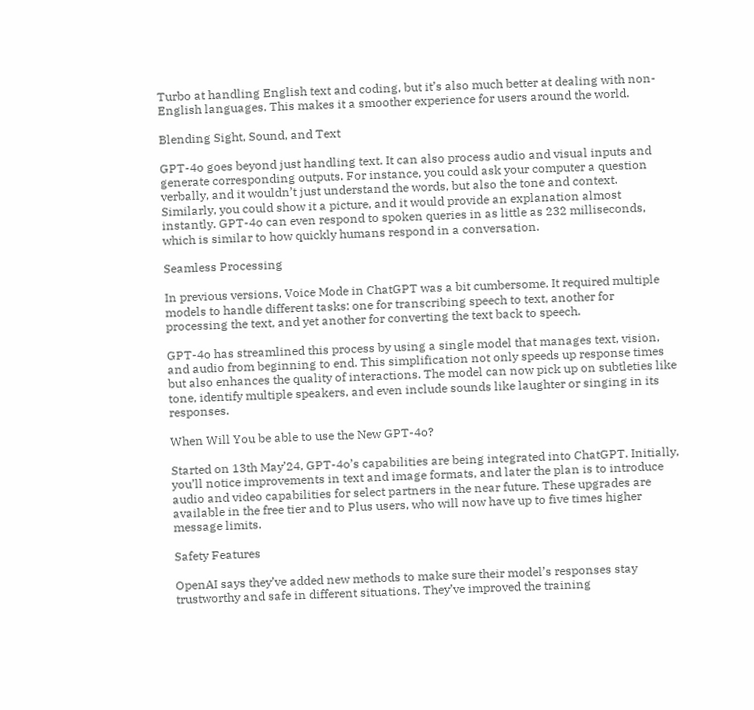Turbo at handling English text and coding, but it’s also much better at dealing with non-English languages. This makes it a smoother experience for users around the world.

Blending Sight, Sound, and Text

GPT-4o goes beyond just handling text. It can also process audio and visual inputs and generate corresponding outputs. For instance, you could ask your computer a question verbally, and it wouldn’t just understand the words, but also the tone and context. Similarly, you could show it a picture, and it would provide an explanation almost instantly. GPT-4o can even respond to spoken queries in as little as 232 milliseconds, which is similar to how quickly humans respond in a conversation.

Seamless Processing

In previous versions, Voice Mode in ChatGPT was a bit cumbersome. It required multiple models to handle different tasks: one for transcribing speech to text, another for processing the text, and yet another for converting the text back to speech.

GPT-4o has streamlined this process by using a single model that manages text, vision, and audio from beginning to end. This simplification not only speeds up response times but also enhances the quality of interactions. The model can now pick up on subtleties like tone, identify multiple speakers, and even include sounds like laughter or singing in its responses.

When Will You be able to use the New GPT-4o?

Started on 13th May’24, GPT-4o’s capabilities are being integrated into ChatGPT. Initially, you’ll notice improvements in text and image formats, and later the plan is to introduce audio and video capabilities for select partners in the near future. These upgrades are available in the free tier and to Plus users, who will now have up to five times higher message limits.

Safety Features

OpenAI says they’ve added new methods to make sure their model’s responses stay trustworthy and safe in different situations. They’ve improved the training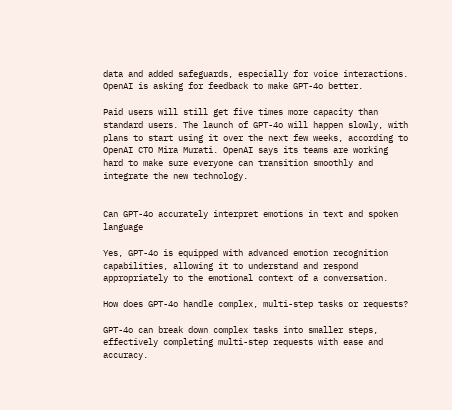data and added safeguards, especially for voice interactions. OpenAI is asking for feedback to make GPT-4o better.

Paid users will still get five times more capacity than standard users. The launch of GPT-4o will happen slowly, with plans to start using it over the next few weeks, according to OpenAI CTO Mira Murati. OpenAI says its teams are working hard to make sure everyone can transition smoothly and integrate the new technology.


Can GPT-4o accurately interpret emotions in text and spoken language

Yes, GPT-4o is equipped with advanced emotion recognition capabilities, allowing it to understand and respond appropriately to the emotional context of a conversation.

How does GPT-4o handle complex, multi-step tasks or requests?

GPT-4o can break down complex tasks into smaller steps, effectively completing multi-step requests with ease and accuracy.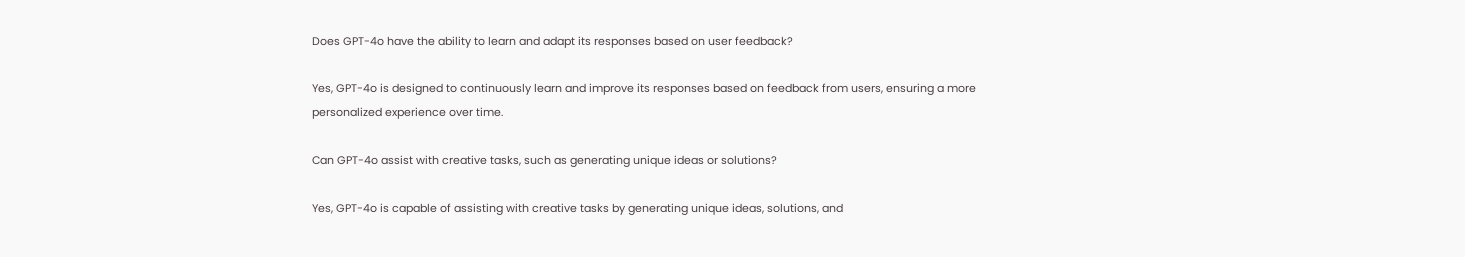Does GPT-4o have the ability to learn and adapt its responses based on user feedback?

Yes, GPT-4o is designed to continuously learn and improve its responses based on feedback from users, ensuring a more personalized experience over time.

Can GPT-4o assist with creative tasks, such as generating unique ideas or solutions?

Yes, GPT-4o is capable of assisting with creative tasks by generating unique ideas, solutions, and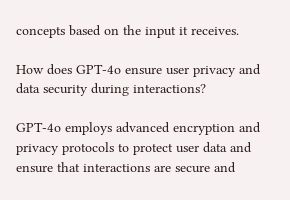concepts based on the input it receives.

How does GPT-4o ensure user privacy and data security during interactions?

GPT-4o employs advanced encryption and privacy protocols to protect user data and ensure that interactions are secure and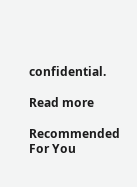confidential.

Read more

Recommended For You